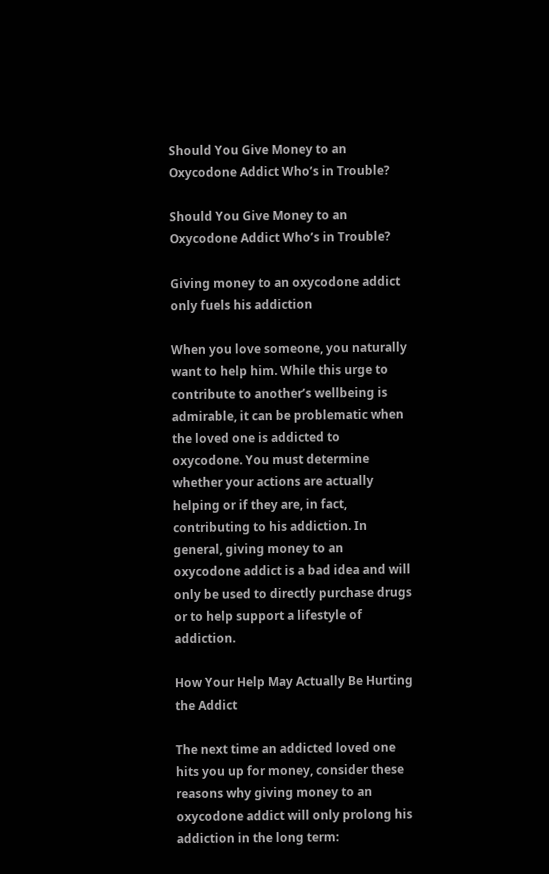Should You Give Money to an Oxycodone Addict Who’s in Trouble?

Should You Give Money to an Oxycodone Addict Who’s in Trouble?

Giving money to an oxycodone addict only fuels his addiction

When you love someone, you naturally want to help him. While this urge to contribute to another’s wellbeing is admirable, it can be problematic when the loved one is addicted to oxycodone. You must determine whether your actions are actually helping or if they are, in fact, contributing to his addiction. In general, giving money to an oxycodone addict is a bad idea and will only be used to directly purchase drugs or to help support a lifestyle of addiction.

How Your Help May Actually Be Hurting the Addict

The next time an addicted loved one hits you up for money, consider these reasons why giving money to an oxycodone addict will only prolong his addiction in the long term: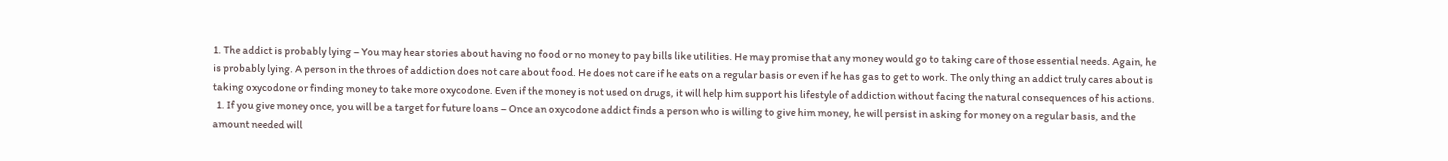1. The addict is probably lying – You may hear stories about having no food or no money to pay bills like utilities. He may promise that any money would go to taking care of those essential needs. Again, he is probably lying. A person in the throes of addiction does not care about food. He does not care if he eats on a regular basis or even if he has gas to get to work. The only thing an addict truly cares about is taking oxycodone or finding money to take more oxycodone. Even if the money is not used on drugs, it will help him support his lifestyle of addiction without facing the natural consequences of his actions.
  1. If you give money once, you will be a target for future loans – Once an oxycodone addict finds a person who is willing to give him money, he will persist in asking for money on a regular basis, and the amount needed will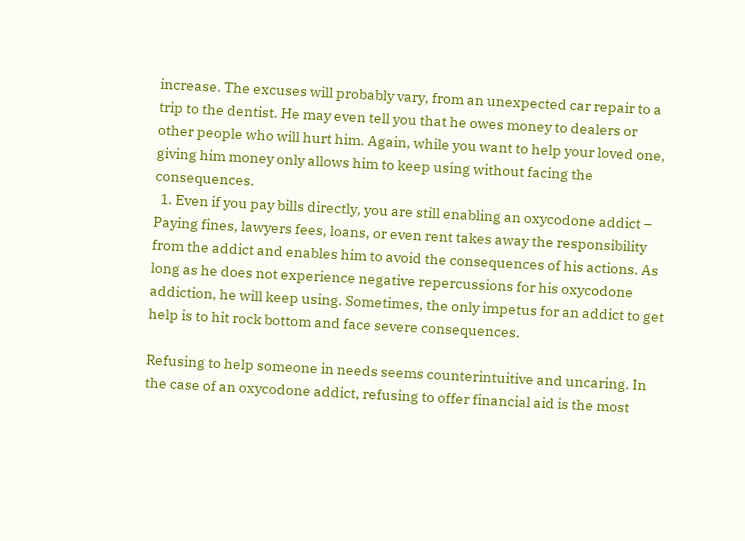increase. The excuses will probably vary, from an unexpected car repair to a trip to the dentist. He may even tell you that he owes money to dealers or other people who will hurt him. Again, while you want to help your loved one, giving him money only allows him to keep using without facing the consequences.
  1. Even if you pay bills directly, you are still enabling an oxycodone addict – Paying fines, lawyers fees, loans, or even rent takes away the responsibility from the addict and enables him to avoid the consequences of his actions. As long as he does not experience negative repercussions for his oxycodone addiction, he will keep using. Sometimes, the only impetus for an addict to get help is to hit rock bottom and face severe consequences.

Refusing to help someone in needs seems counterintuitive and uncaring. In the case of an oxycodone addict, refusing to offer financial aid is the most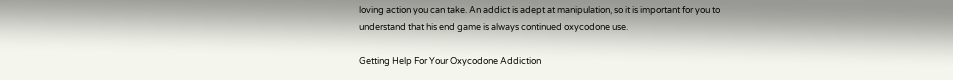loving action you can take. An addict is adept at manipulation, so it is important for you to understand that his end game is always continued oxycodone use.

Getting Help For Your Oxycodone Addiction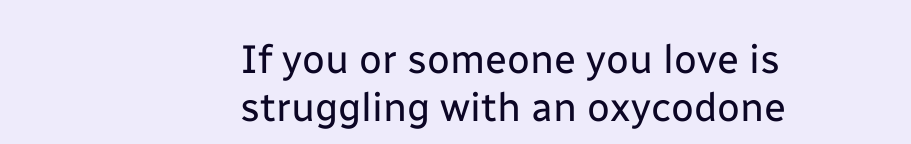If you or someone you love is struggling with an oxycodone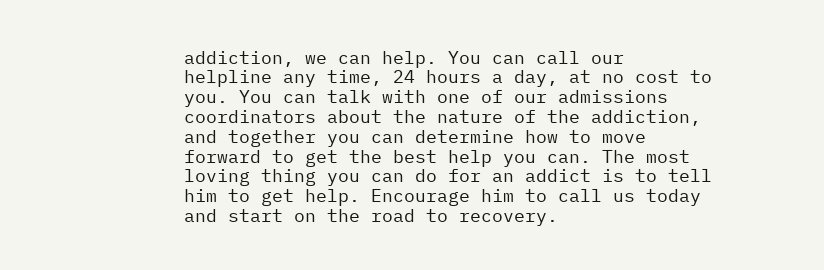addiction, we can help. You can call our helpline any time, 24 hours a day, at no cost to you. You can talk with one of our admissions coordinators about the nature of the addiction, and together you can determine how to move forward to get the best help you can. The most loving thing you can do for an addict is to tell him to get help. Encourage him to call us today and start on the road to recovery.